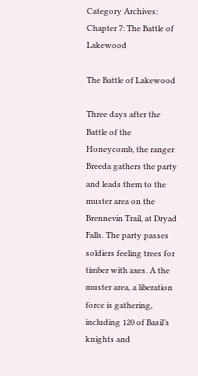Category Archives: Chapter 7: The Battle of Lakewood

The Battle of Lakewood

Three days after the Battle of the Honeycomb, the ranger Breeda gathers the party and leads them to the muster area on the Brennevin Trail, at Dryad Falls. The party passes soldiers feeling trees for timber with axes. A the muster area, a liberation force is gathering, including 120 of Basil’s knights and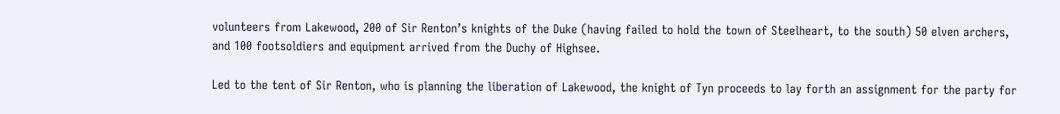volunteers from Lakewood, 200 of Sir Renton’s knights of the Duke (having failed to hold the town of Steelheart, to the south) 50 elven archers, and 100 footsoldiers and equipment arrived from the Duchy of Highsee.

Led to the tent of Sir Renton, who is planning the liberation of Lakewood, the knight of Tyn proceeds to lay forth an assignment for the party for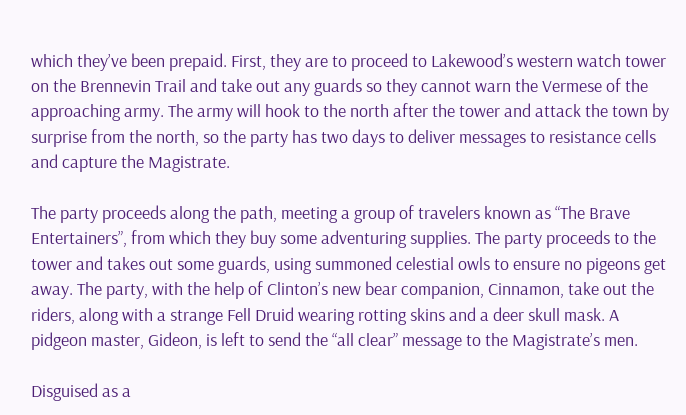which they’ve been prepaid. First, they are to proceed to Lakewood’s western watch tower on the Brennevin Trail and take out any guards so they cannot warn the Vermese of the approaching army. The army will hook to the north after the tower and attack the town by surprise from the north, so the party has two days to deliver messages to resistance cells and capture the Magistrate.

The party proceeds along the path, meeting a group of travelers known as “The Brave Entertainers”, from which they buy some adventuring supplies. The party proceeds to the tower and takes out some guards, using summoned celestial owls to ensure no pigeons get away. The party, with the help of Clinton’s new bear companion, Cinnamon, take out the riders, along with a strange Fell Druid wearing rotting skins and a deer skull mask. A pidgeon master, Gideon, is left to send the “all clear” message to the Magistrate’s men.

Disguised as a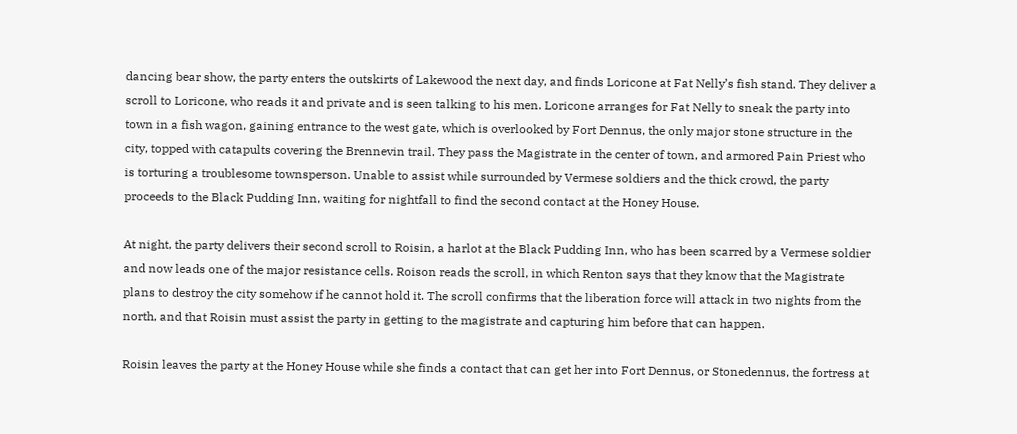dancing bear show, the party enters the outskirts of Lakewood the next day, and finds Loricone at Fat Nelly’s fish stand. They deliver a scroll to Loricone, who reads it and private and is seen talking to his men. Loricone arranges for Fat Nelly to sneak the party into town in a fish wagon, gaining entrance to the west gate, which is overlooked by Fort Dennus, the only major stone structure in the city, topped with catapults covering the Brennevin trail. They pass the Magistrate in the center of town, and armored Pain Priest who is torturing a troublesome townsperson. Unable to assist while surrounded by Vermese soldiers and the thick crowd, the party proceeds to the Black Pudding Inn, waiting for nightfall to find the second contact at the Honey House.

At night, the party delivers their second scroll to Roisin, a harlot at the Black Pudding Inn, who has been scarred by a Vermese soldier and now leads one of the major resistance cells. Roison reads the scroll, in which Renton says that they know that the Magistrate plans to destroy the city somehow if he cannot hold it. The scroll confirms that the liberation force will attack in two nights from the north, and that Roisin must assist the party in getting to the magistrate and capturing him before that can happen.

Roisin leaves the party at the Honey House while she finds a contact that can get her into Fort Dennus, or Stonedennus, the fortress at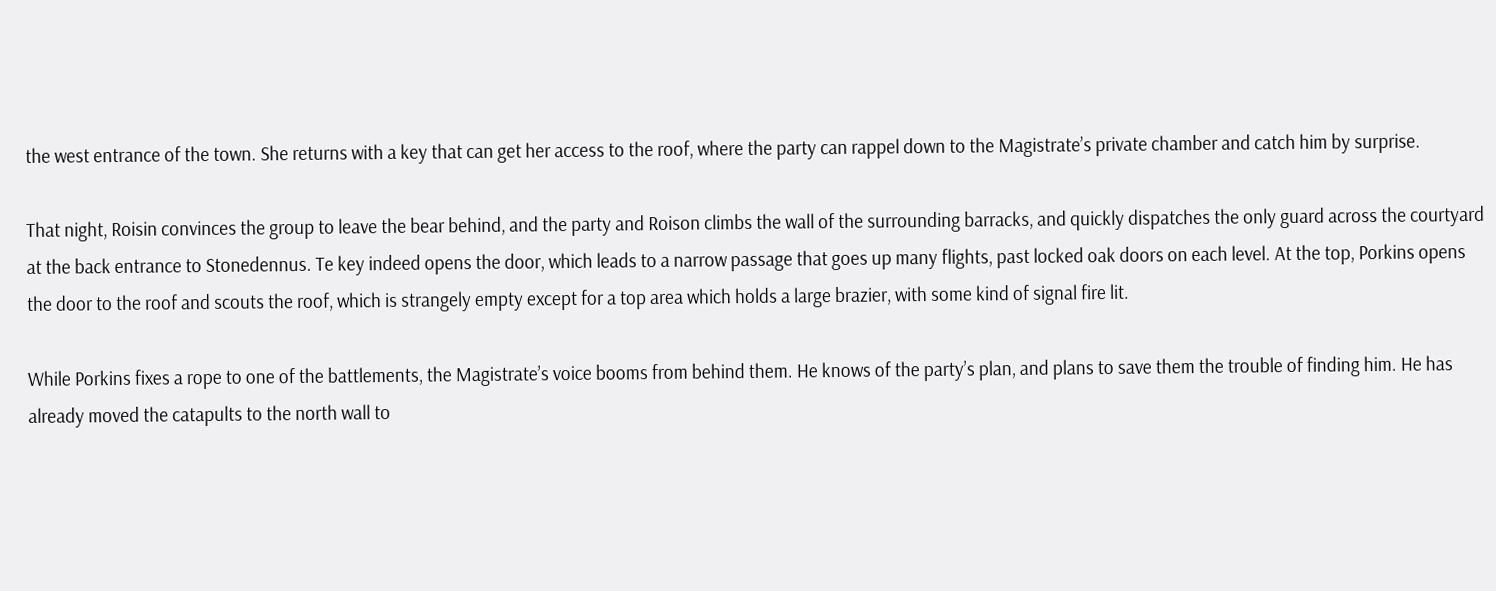the west entrance of the town. She returns with a key that can get her access to the roof, where the party can rappel down to the Magistrate’s private chamber and catch him by surprise.

That night, Roisin convinces the group to leave the bear behind, and the party and Roison climbs the wall of the surrounding barracks, and quickly dispatches the only guard across the courtyard at the back entrance to Stonedennus. Te key indeed opens the door, which leads to a narrow passage that goes up many flights, past locked oak doors on each level. At the top, Porkins opens the door to the roof and scouts the roof, which is strangely empty except for a top area which holds a large brazier, with some kind of signal fire lit.

While Porkins fixes a rope to one of the battlements, the Magistrate’s voice booms from behind them. He knows of the party’s plan, and plans to save them the trouble of finding him. He has already moved the catapults to the north wall to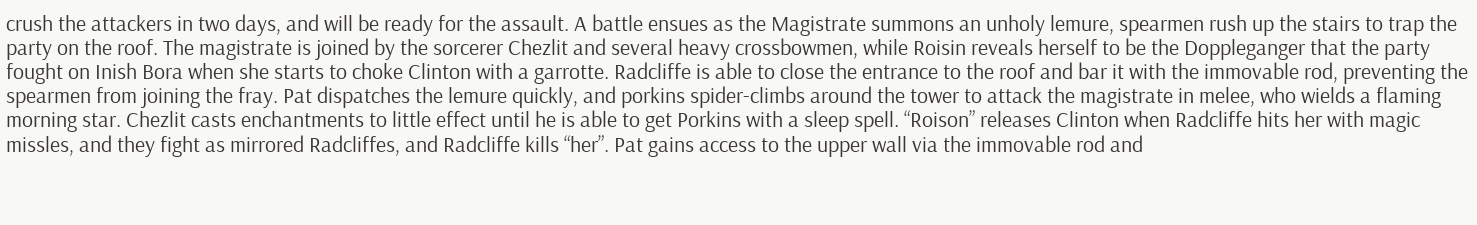crush the attackers in two days, and will be ready for the assault. A battle ensues as the Magistrate summons an unholy lemure, spearmen rush up the stairs to trap the party on the roof. The magistrate is joined by the sorcerer Chezlit and several heavy crossbowmen, while Roisin reveals herself to be the Doppleganger that the party fought on Inish Bora when she starts to choke Clinton with a garrotte. Radcliffe is able to close the entrance to the roof and bar it with the immovable rod, preventing the spearmen from joining the fray. Pat dispatches the lemure quickly, and porkins spider-climbs around the tower to attack the magistrate in melee, who wields a flaming morning star. Chezlit casts enchantments to little effect until he is able to get Porkins with a sleep spell. “Roison” releases Clinton when Radcliffe hits her with magic missles, and they fight as mirrored Radcliffes, and Radcliffe kills “her”. Pat gains access to the upper wall via the immovable rod and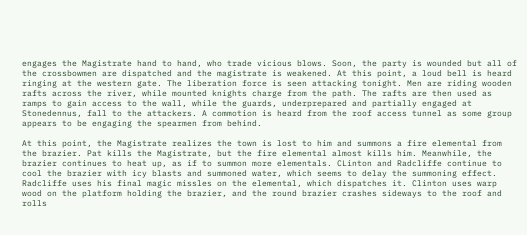engages the Magistrate hand to hand, who trade vicious blows. Soon, the party is wounded but all of the crossbowmen are dispatched and the magistrate is weakened. At this point, a loud bell is heard ringing at the western gate. The liberation force is seen attacking tonight. Men are riding wooden rafts across the river, while mounted knights charge from the path. The rafts are then used as ramps to gain access to the wall, while the guards, underprepared and partially engaged at Stonedennus, fall to the attackers. A commotion is heard from the roof access tunnel as some group appears to be engaging the spearmen from behind.

At this point, the Magistrate realizes the town is lost to him and summons a fire elemental from the brazier. Pat kills the Magistrate, but the fire elemental almost kills him. Meanwhile, the brazier continues to heat up, as if to summon more elementals. CLinton and Radcliffe continue to cool the brazier with icy blasts and summoned water, which seems to delay the summoning effect. Radcliffe uses his final magic missles on the elemental, which dispatches it. Clinton uses warp wood on the platform holding the brazier, and the round brazier crashes sideways to the roof and rolls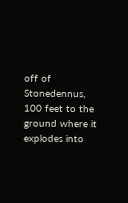off of Stonedennus, 100 feet to the ground where it explodes into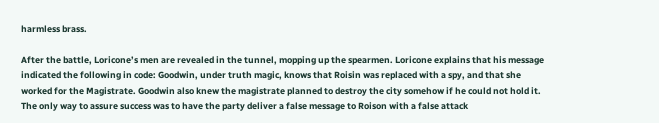harmless brass.

After the battle, Loricone’s men are revealed in the tunnel, mopping up the spearmen. Loricone explains that his message indicated the following in code: Goodwin, under truth magic, knows that Roisin was replaced with a spy, and that she worked for the Magistrate. Goodwin also knew the magistrate planned to destroy the city somehow if he could not hold it. The only way to assure success was to have the party deliver a false message to Roison with a false attack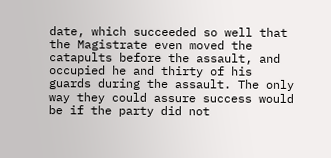date, which succeeded so well that the Magistrate even moved the catapults before the assault, and occupied he and thirty of his guards during the assault. The only way they could assure success would be if the party did not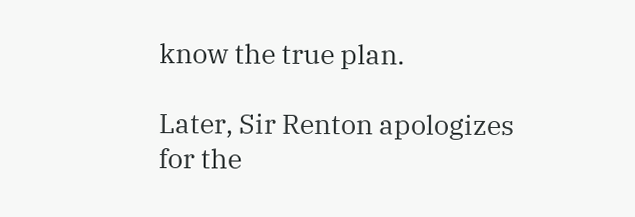know the true plan.

Later, Sir Renton apologizes for the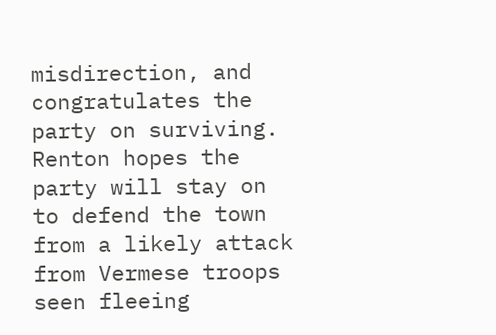misdirection, and congratulates the party on surviving. Renton hopes the party will stay on to defend the town from a likely attack from Vermese troops seen fleeing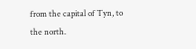from the capital of Tyn, to the north.